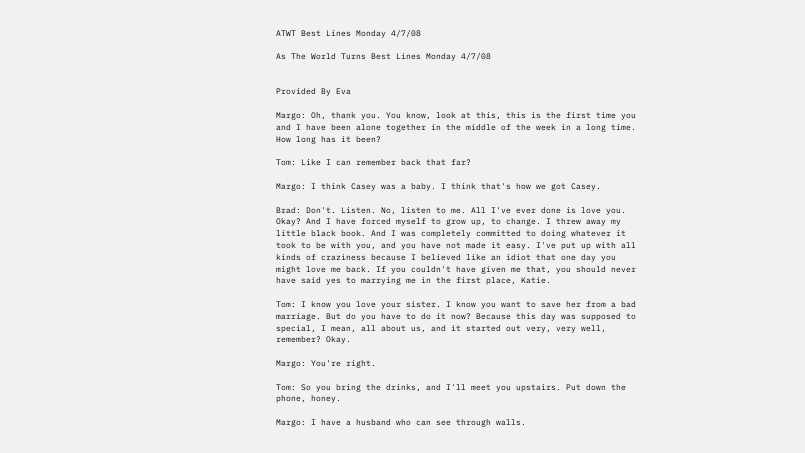ATWT Best Lines Monday 4/7/08

As The World Turns Best Lines Monday 4/7/08


Provided By Eva

Margo: Oh, thank you. You know, look at this, this is the first time you and I have been alone together in the middle of the week in a long time. How long has it been?

Tom: Like I can remember back that far?

Margo: I think Casey was a baby. I think that's how we got Casey.

Brad: Don't. Listen. No, listen to me. All I've ever done is love you. Okay? And I have forced myself to grow up, to change. I threw away my little black book. And I was completely committed to doing whatever it took to be with you, and you have not made it easy. I've put up with all kinds of craziness because I believed like an idiot that one day you might love me back. If you couldn't have given me that, you should never have said yes to marrying me in the first place, Katie.

Tom: I know you love your sister. I know you want to save her from a bad marriage. But do you have to do it now? Because this day was supposed to special, I mean, all about us, and it started out very, very well, remember? Okay.

Margo: You're right.

Tom: So you bring the drinks, and I'll meet you upstairs. Put down the phone, honey.

Margo: I have a husband who can see through walls.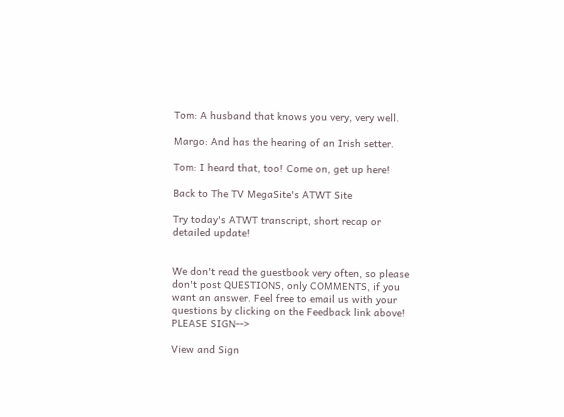Tom: A husband that knows you very, very well.

Margo: And has the hearing of an Irish setter.

Tom: I heard that, too! Come on, get up here!

Back to The TV MegaSite's ATWT Site

Try today's ATWT transcript, short recap or detailed update!


We don't read the guestbook very often, so please don't post QUESTIONS, only COMMENTS, if you want an answer. Feel free to email us with your questions by clicking on the Feedback link above! PLEASE SIGN-->

View and Sign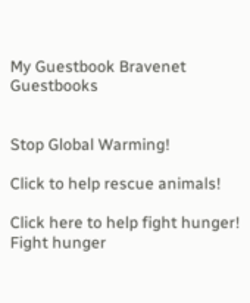My Guestbook Bravenet Guestbooks


Stop Global Warming!

Click to help rescue animals!

Click here to help fight hunger!
Fight hunger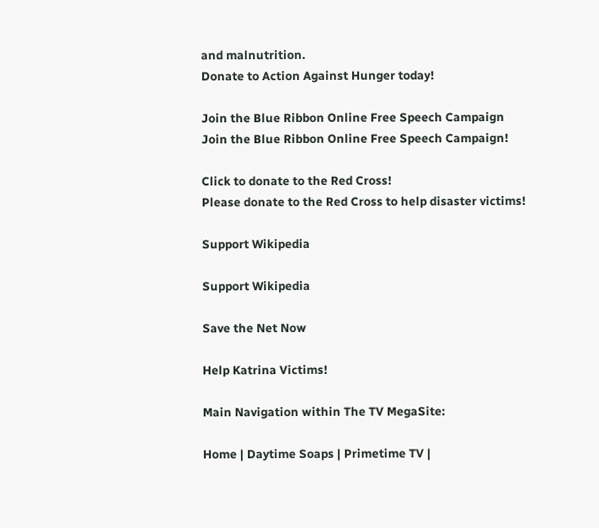and malnutrition.
Donate to Action Against Hunger today!

Join the Blue Ribbon Online Free Speech Campaign
Join the Blue Ribbon Online Free Speech Campaign!

Click to donate to the Red Cross!
Please donate to the Red Cross to help disaster victims!

Support Wikipedia

Support Wikipedia

Save the Net Now

Help Katrina Victims!

Main Navigation within The TV MegaSite:

Home | Daytime Soaps | Primetime TV |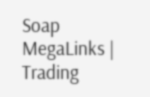Soap MegaLinks | Trading